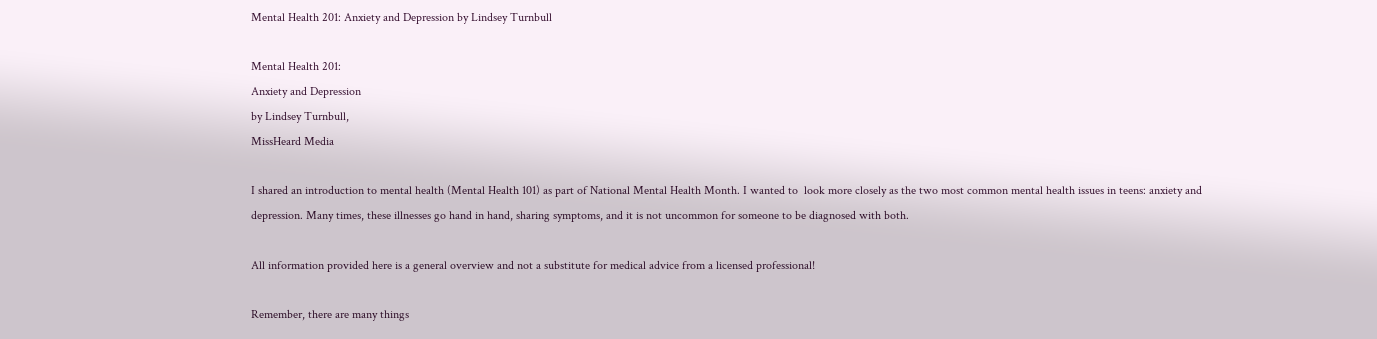Mental Health 201: Anxiety and Depression by Lindsey Turnbull

Mental Health 201:
Anxiety and Depression
by Lindsey Turnbull,
MissHeard Media

I shared an introduction to mental health (Mental Health 101) as part of National Mental Health Month. I wanted to  look more closely as the two most common mental health issues in teens: anxiety and depression. Many times, these illnesses go hand in hand, sharing symptoms, and it is not uncommon for someone to be diagnosed with both.

All information provided here is a general overview and not a substitute for medical advice from a licensed professional!

Remember, there are many things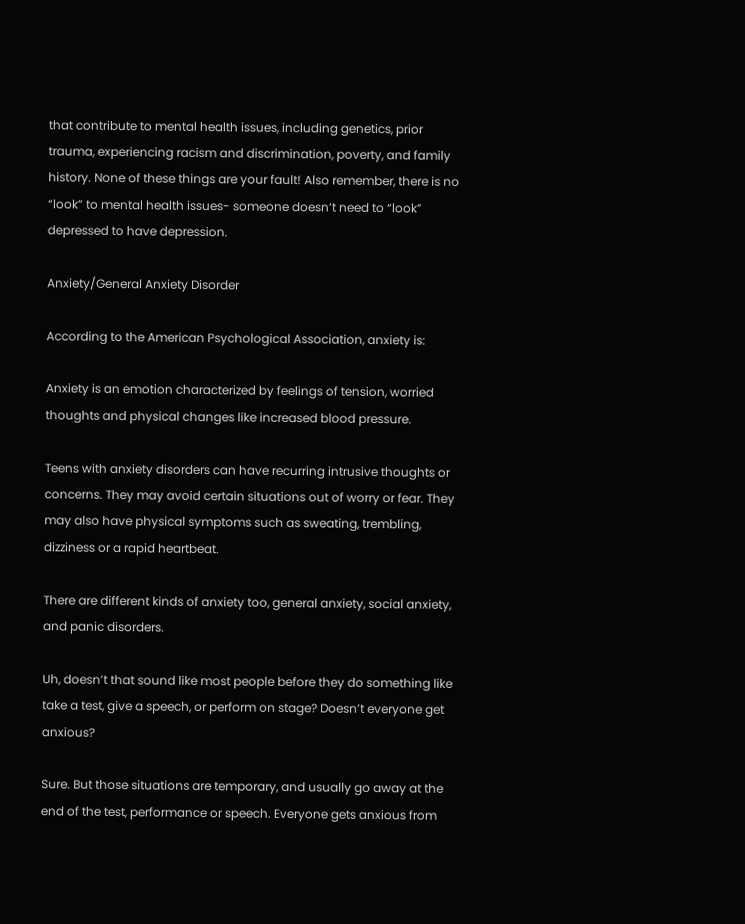that contribute to mental health issues, including genetics, prior trauma, experiencing racism and discrimination, poverty, and family history. None of these things are your fault! Also remember, there is no “look” to mental health issues- someone doesn’t need to “look” depressed to have depression.

Anxiety/General Anxiety Disorder

According to the American Psychological Association, anxiety is:

Anxiety is an emotion characterized by feelings of tension, worried thoughts and physical changes like increased blood pressure.

Teens with anxiety disorders can have recurring intrusive thoughts or concerns. They may avoid certain situations out of worry or fear. They may also have physical symptoms such as sweating, trembling, dizziness or a rapid heartbeat.

There are different kinds of anxiety too, general anxiety, social anxiety, and panic disorders.

Uh, doesn’t that sound like most people before they do something like take a test, give a speech, or perform on stage? Doesn’t everyone get anxious?

Sure. But those situations are temporary, and usually go away at the end of the test, performance or speech. Everyone gets anxious from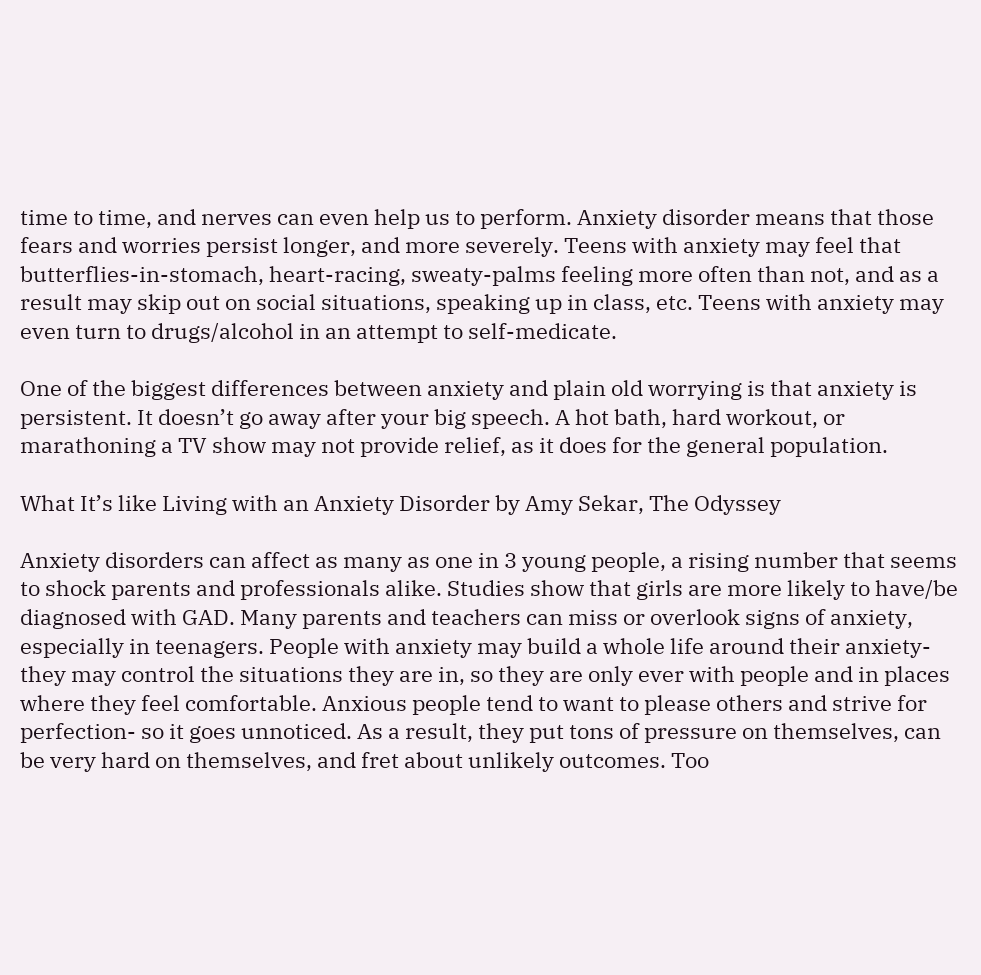time to time, and nerves can even help us to perform. Anxiety disorder means that those fears and worries persist longer, and more severely. Teens with anxiety may feel that butterflies-in-stomach, heart-racing, sweaty-palms feeling more often than not, and as a result may skip out on social situations, speaking up in class, etc. Teens with anxiety may even turn to drugs/alcohol in an attempt to self-medicate.

One of the biggest differences between anxiety and plain old worrying is that anxiety is persistent. It doesn’t go away after your big speech. A hot bath, hard workout, or marathoning a TV show may not provide relief, as it does for the general population.

What It’s like Living with an Anxiety Disorder by Amy Sekar, The Odyssey

Anxiety disorders can affect as many as one in 3 young people, a rising number that seems to shock parents and professionals alike. Studies show that girls are more likely to have/be diagnosed with GAD. Many parents and teachers can miss or overlook signs of anxiety, especially in teenagers. People with anxiety may build a whole life around their anxiety- they may control the situations they are in, so they are only ever with people and in places where they feel comfortable. Anxious people tend to want to please others and strive for perfection- so it goes unnoticed. As a result, they put tons of pressure on themselves, can be very hard on themselves, and fret about unlikely outcomes. Too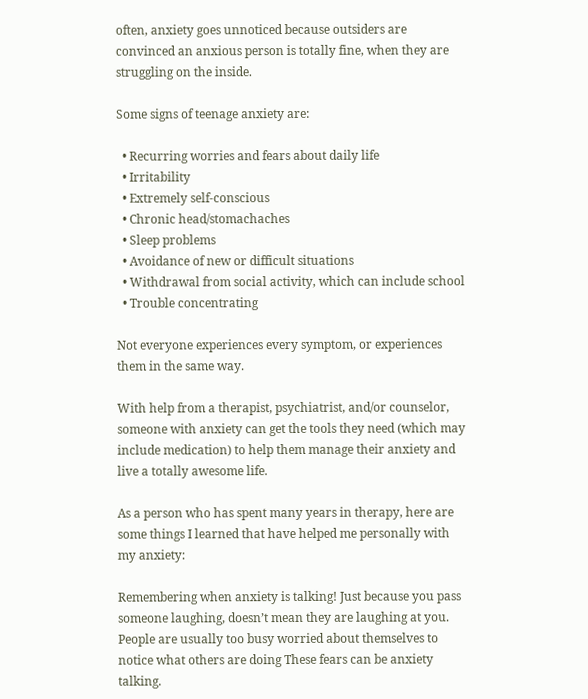often, anxiety goes unnoticed because outsiders are convinced an anxious person is totally fine, when they are struggling on the inside.

Some signs of teenage anxiety are:

  • Recurring worries and fears about daily life
  • Irritability
  • Extremely self-conscious
  • Chronic head/stomachaches
  • Sleep problems
  • Avoidance of new or difficult situations
  • Withdrawal from social activity, which can include school
  • Trouble concentrating

Not everyone experiences every symptom, or experiences them in the same way.

With help from a therapist, psychiatrist, and/or counselor, someone with anxiety can get the tools they need (which may include medication) to help them manage their anxiety and live a totally awesome life.

As a person who has spent many years in therapy, here are some things I learned that have helped me personally with my anxiety:

Remembering when anxiety is talking! Just because you pass someone laughing, doesn’t mean they are laughing at you. People are usually too busy worried about themselves to notice what others are doing These fears can be anxiety talking.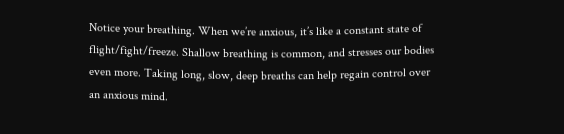Notice your breathing. When we’re anxious, it’s like a constant state of flight/fight/freeze. Shallow breathing is common, and stresses our bodies even more. Taking long, slow, deep breaths can help regain control over an anxious mind.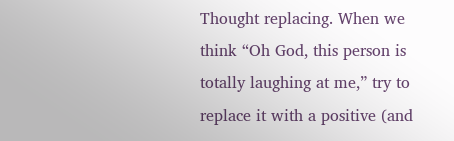Thought replacing. When we think “Oh God, this person is totally laughing at me,” try to replace it with a positive (and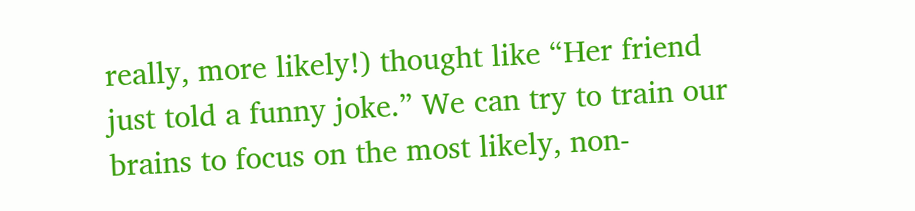really, more likely!) thought like “Her friend just told a funny joke.” We can try to train our brains to focus on the most likely, non-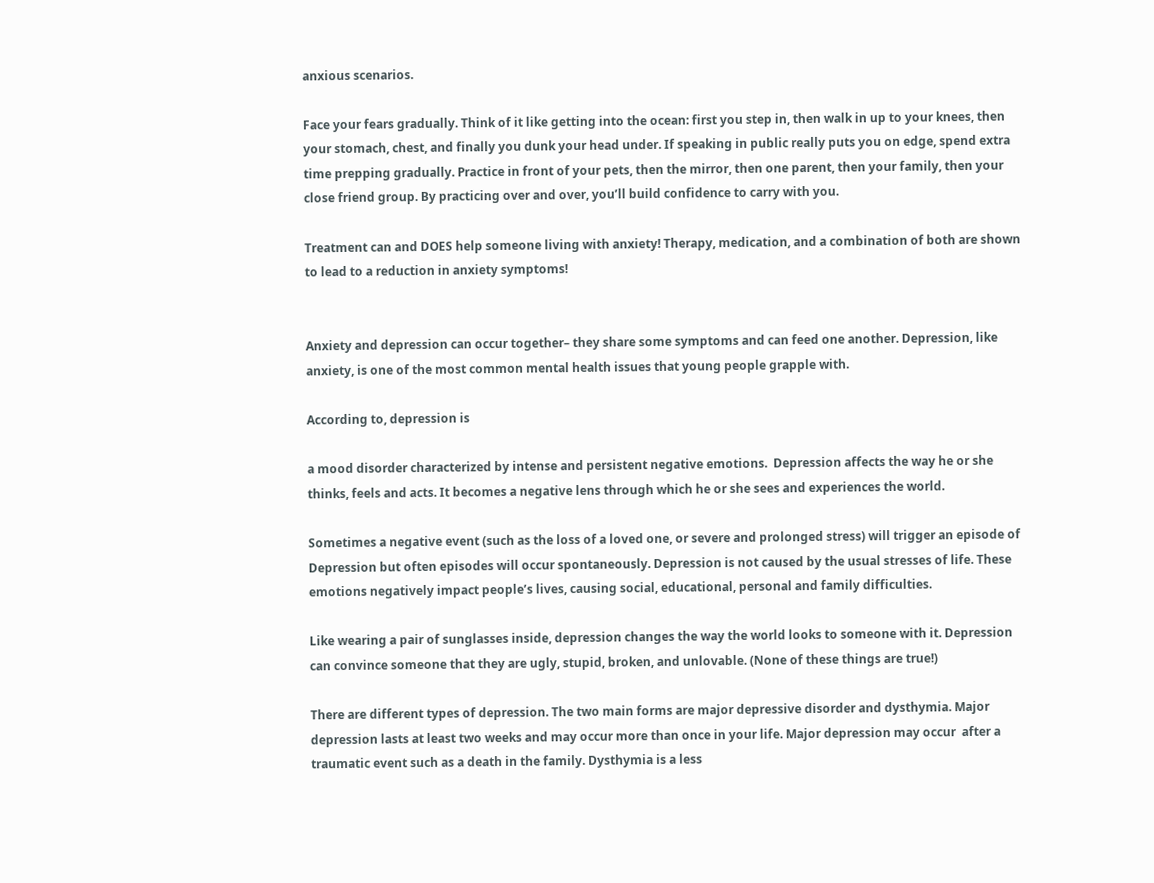anxious scenarios.

Face your fears gradually. Think of it like getting into the ocean: first you step in, then walk in up to your knees, then your stomach, chest, and finally you dunk your head under. If speaking in public really puts you on edge, spend extra time prepping gradually. Practice in front of your pets, then the mirror, then one parent, then your family, then your close friend group. By practicing over and over, you’ll build confidence to carry with you.

Treatment can and DOES help someone living with anxiety! Therapy, medication, and a combination of both are shown to lead to a reduction in anxiety symptoms!


Anxiety and depression can occur together– they share some symptoms and can feed one another. Depression, like anxiety, is one of the most common mental health issues that young people grapple with.

According to, depression is

a mood disorder characterized by intense and persistent negative emotions.  Depression affects the way he or she thinks, feels and acts. It becomes a negative lens through which he or she sees and experiences the world.

Sometimes a negative event (such as the loss of a loved one, or severe and prolonged stress) will trigger an episode of Depression but often episodes will occur spontaneously. Depression is not caused by the usual stresses of life. These emotions negatively impact people’s lives, causing social, educational, personal and family difficulties.

Like wearing a pair of sunglasses inside, depression changes the way the world looks to someone with it. Depression can convince someone that they are ugly, stupid, broken, and unlovable. (None of these things are true!)

There are different types of depression. The two main forms are major depressive disorder and dysthymia. Major depression lasts at least two weeks and may occur more than once in your life. Major depression may occur  after a traumatic event such as a death in the family. Dysthymia is a less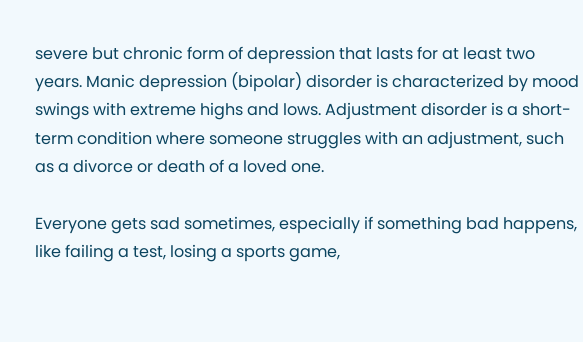severe but chronic form of depression that lasts for at least two years. Manic depression (bipolar) disorder is characterized by mood swings with extreme highs and lows. Adjustment disorder is a short-term condition where someone struggles with an adjustment, such as a divorce or death of a loved one.

Everyone gets sad sometimes, especially if something bad happens, like failing a test, losing a sports game,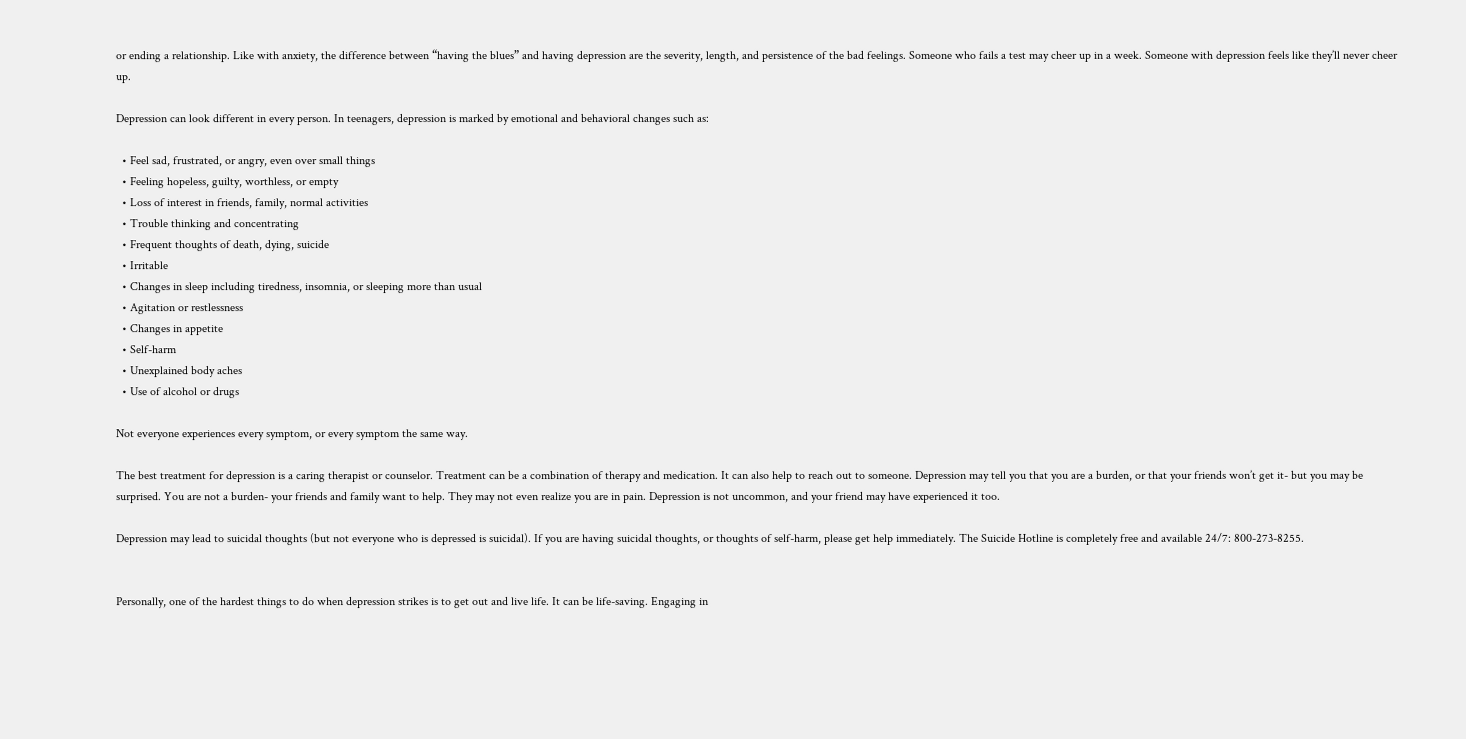or ending a relationship. Like with anxiety, the difference between “having the blues” and having depression are the severity, length, and persistence of the bad feelings. Someone who fails a test may cheer up in a week. Someone with depression feels like they’ll never cheer up.

Depression can look different in every person. In teenagers, depression is marked by emotional and behavioral changes such as:

  • Feel sad, frustrated, or angry, even over small things
  • Feeling hopeless, guilty, worthless, or empty
  • Loss of interest in friends, family, normal activities
  • Trouble thinking and concentrating
  • Frequent thoughts of death, dying, suicide
  • Irritable
  • Changes in sleep including tiredness, insomnia, or sleeping more than usual
  • Agitation or restlessness
  • Changes in appetite
  • Self-harm
  • Unexplained body aches
  • Use of alcohol or drugs

Not everyone experiences every symptom, or every symptom the same way.

The best treatment for depression is a caring therapist or counselor. Treatment can be a combination of therapy and medication. It can also help to reach out to someone. Depression may tell you that you are a burden, or that your friends won’t get it- but you may be surprised. You are not a burden- your friends and family want to help. They may not even realize you are in pain. Depression is not uncommon, and your friend may have experienced it too.

Depression may lead to suicidal thoughts (but not everyone who is depressed is suicidal). If you are having suicidal thoughts, or thoughts of self-harm, please get help immediately. The Suicide Hotline is completely free and available 24/7: 800-273-8255.


Personally, one of the hardest things to do when depression strikes is to get out and live life. It can be life-saving. Engaging in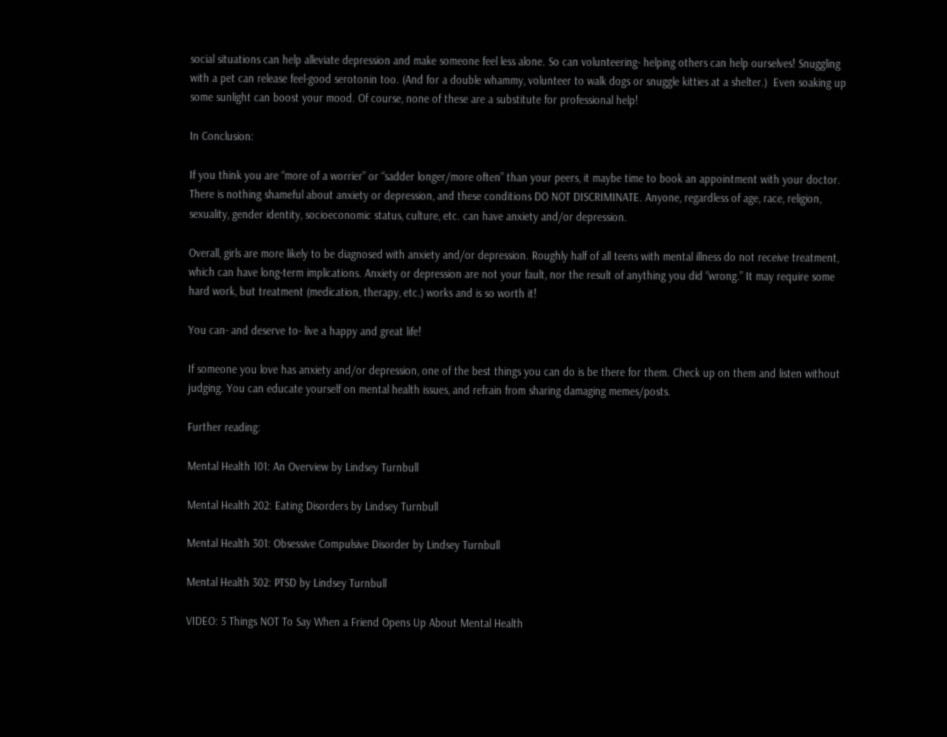social situations can help alleviate depression and make someone feel less alone. So can volunteering- helping others can help ourselves! Snuggling with a pet can release feel-good serotonin too. (And for a double whammy, volunteer to walk dogs or snuggle kitties at a shelter.)  Even soaking up some sunlight can boost your mood. Of course, none of these are a substitute for professional help!

In Conclusion:

If you think you are “more of a worrier” or “sadder longer/more often” than your peers, it maybe time to book an appointment with your doctor. There is nothing shameful about anxiety or depression, and these conditions DO NOT DISCRIMINATE. Anyone, regardless of age, race, religion, sexuality, gender identity, socioeconomic status, culture, etc. can have anxiety and/or depression.

Overall, girls are more likely to be diagnosed with anxiety and/or depression. Roughly half of all teens with mental illness do not receive treatment, which can have long-term implications. Anxiety or depression are not your fault, nor the result of anything you did “wrong.” It may require some hard work, but treatment (medication, therapy, etc.) works and is so worth it!

You can- and deserve to- live a happy and great life!

If someone you love has anxiety and/or depression, one of the best things you can do is be there for them. Check up on them and listen without judging. You can educate yourself on mental health issues, and refrain from sharing damaging memes/posts.

Further reading:

Mental Health 101: An Overview by Lindsey Turnbull

Mental Health 202: Eating Disorders by Lindsey Turnbull

Mental Health 301: Obsessive Compulsive Disorder by Lindsey Turnbull

Mental Health 302: PTSD by Lindsey Turnbull

VIDEO: 5 Things NOT To Say When a Friend Opens Up About Mental Health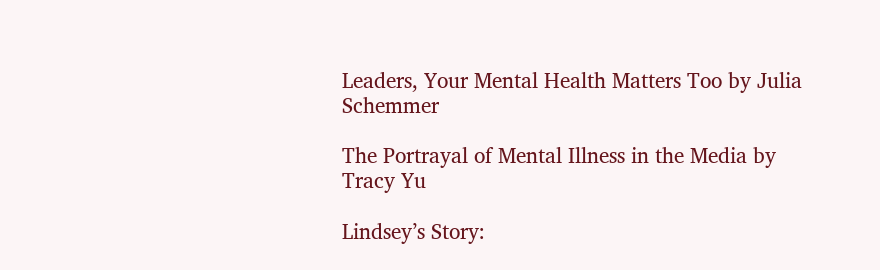Leaders, Your Mental Health Matters Too by Julia Schemmer

The Portrayal of Mental Illness in the Media by Tracy Yu

Lindsey’s Story: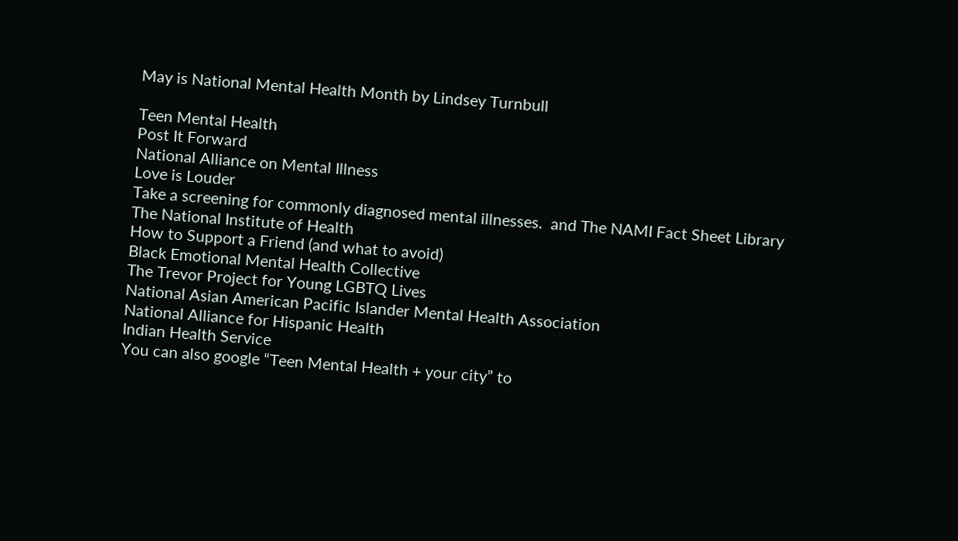May is National Mental Health Month by Lindsey Turnbull

Teen Mental Health
Post It Forward
National Alliance on Mental Illness
Love is Louder
Take a screening for commonly diagnosed mental illnesses.  and The NAMI Fact Sheet Library
The National Institute of Health
How to Support a Friend (and what to avoid)
Black Emotional Mental Health Collective
The Trevor Project for Young LGBTQ Lives
National Asian American Pacific Islander Mental Health Association
National Alliance for Hispanic Health
Indian Health Service
You can also google “Teen Mental Health + your city” to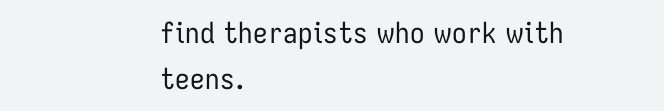find therapists who work with teens.